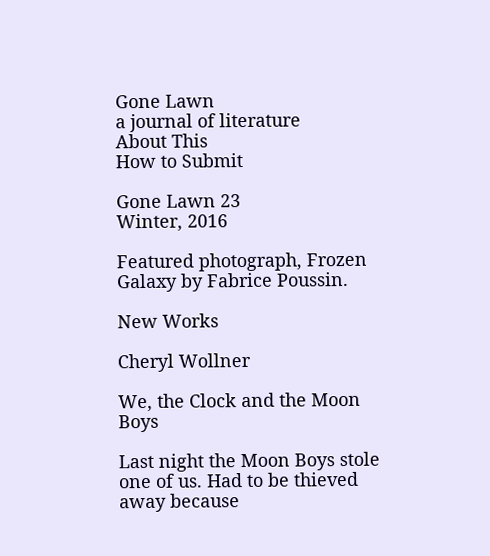Gone Lawn
a journal of literature
About This
How to Submit

Gone Lawn 23
Winter, 2016

Featured photograph, Frozen Galaxy by Fabrice Poussin.

New Works

Cheryl Wollner

We, the Clock and the Moon Boys

Last night the Moon Boys stole one of us. Had to be thieved away because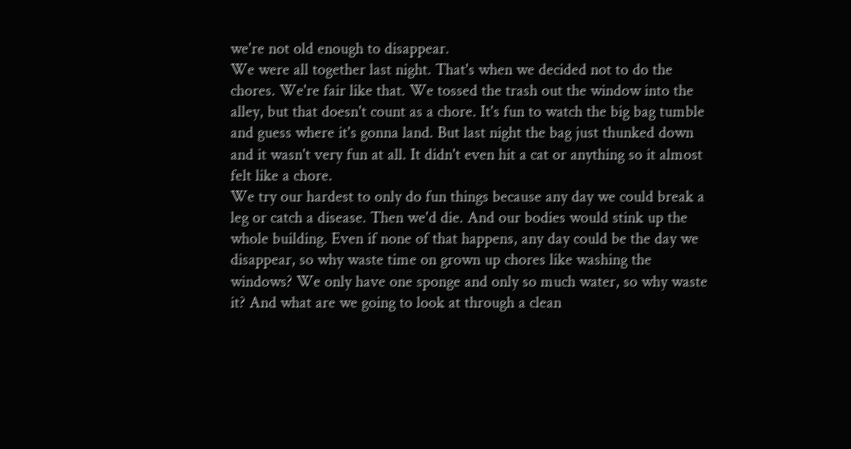we're not old enough to disappear.
We were all together last night. That's when we decided not to do the chores. We're fair like that. We tossed the trash out the window into the alley, but that doesn't count as a chore. It's fun to watch the big bag tumble and guess where it's gonna land. But last night the bag just thunked down and it wasn't very fun at all. It didn't even hit a cat or anything so it almost felt like a chore.
We try our hardest to only do fun things because any day we could break a leg or catch a disease. Then we'd die. And our bodies would stink up the whole building. Even if none of that happens, any day could be the day we disappear, so why waste time on grown up chores like washing the windows? We only have one sponge and only so much water, so why waste it? And what are we going to look at through a clean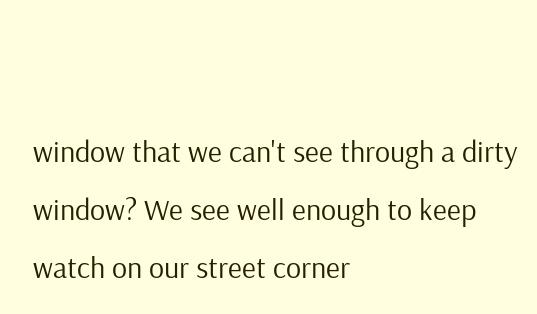window that we can't see through a dirty window? We see well enough to keep watch on our street corner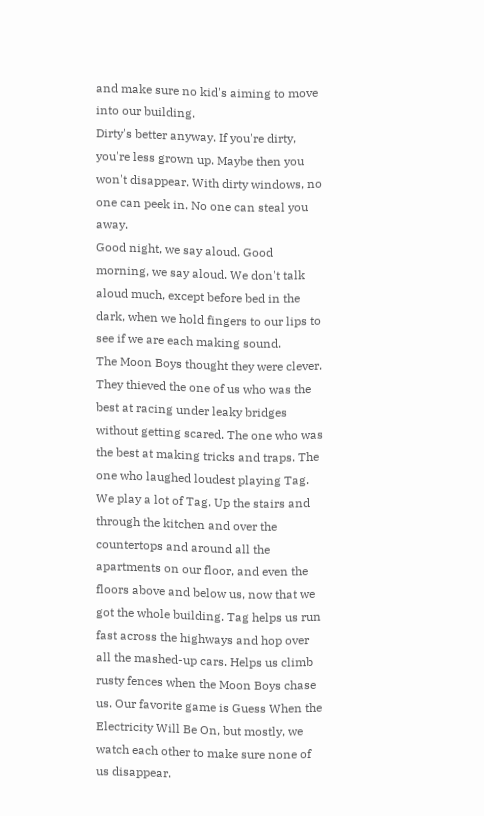and make sure no kid's aiming to move into our building.
Dirty's better anyway. If you're dirty, you're less grown up. Maybe then you won't disappear. With dirty windows, no one can peek in. No one can steal you away.
Good night, we say aloud. Good morning, we say aloud. We don't talk aloud much, except before bed in the dark, when we hold fingers to our lips to see if we are each making sound.
The Moon Boys thought they were clever. They thieved the one of us who was the best at racing under leaky bridges without getting scared. The one who was the best at making tricks and traps. The one who laughed loudest playing Tag. We play a lot of Tag. Up the stairs and through the kitchen and over the countertops and around all the apartments on our floor, and even the floors above and below us, now that we got the whole building. Tag helps us run fast across the highways and hop over all the mashed-up cars. Helps us climb rusty fences when the Moon Boys chase us. Our favorite game is Guess When the Electricity Will Be On, but mostly, we watch each other to make sure none of us disappear.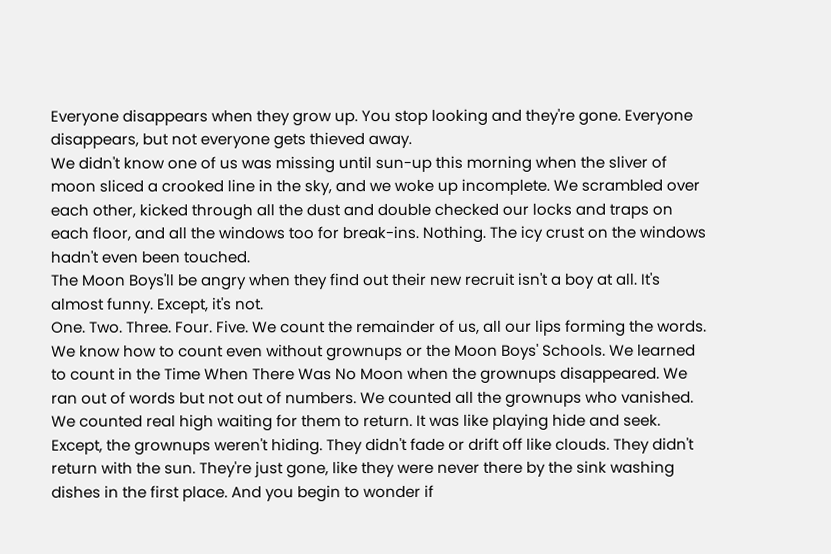Everyone disappears when they grow up. You stop looking and they're gone. Everyone disappears, but not everyone gets thieved away.
We didn't know one of us was missing until sun-up this morning when the sliver of moon sliced a crooked line in the sky, and we woke up incomplete. We scrambled over each other, kicked through all the dust and double checked our locks and traps on each floor, and all the windows too for break-ins. Nothing. The icy crust on the windows hadn't even been touched.
The Moon Boys'll be angry when they find out their new recruit isn't a boy at all. It's almost funny. Except, it's not.
One. Two. Three. Four. Five. We count the remainder of us, all our lips forming the words. We know how to count even without grownups or the Moon Boys' Schools. We learned to count in the Time When There Was No Moon when the grownups disappeared. We ran out of words but not out of numbers. We counted all the grownups who vanished. We counted real high waiting for them to return. It was like playing hide and seek. Except, the grownups weren't hiding. They didn't fade or drift off like clouds. They didn't return with the sun. They're just gone, like they were never there by the sink washing dishes in the first place. And you begin to wonder if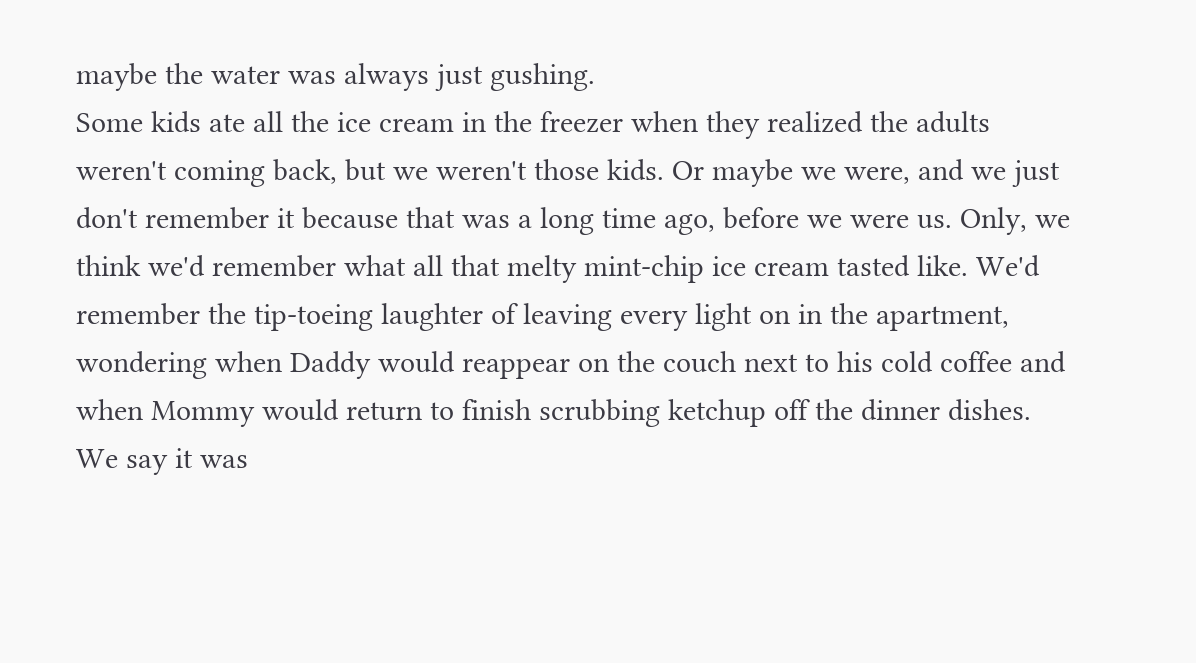maybe the water was always just gushing.
Some kids ate all the ice cream in the freezer when they realized the adults weren't coming back, but we weren't those kids. Or maybe we were, and we just don't remember it because that was a long time ago, before we were us. Only, we think we'd remember what all that melty mint-chip ice cream tasted like. We'd remember the tip-toeing laughter of leaving every light on in the apartment, wondering when Daddy would reappear on the couch next to his cold coffee and when Mommy would return to finish scrubbing ketchup off the dinner dishes.
We say it was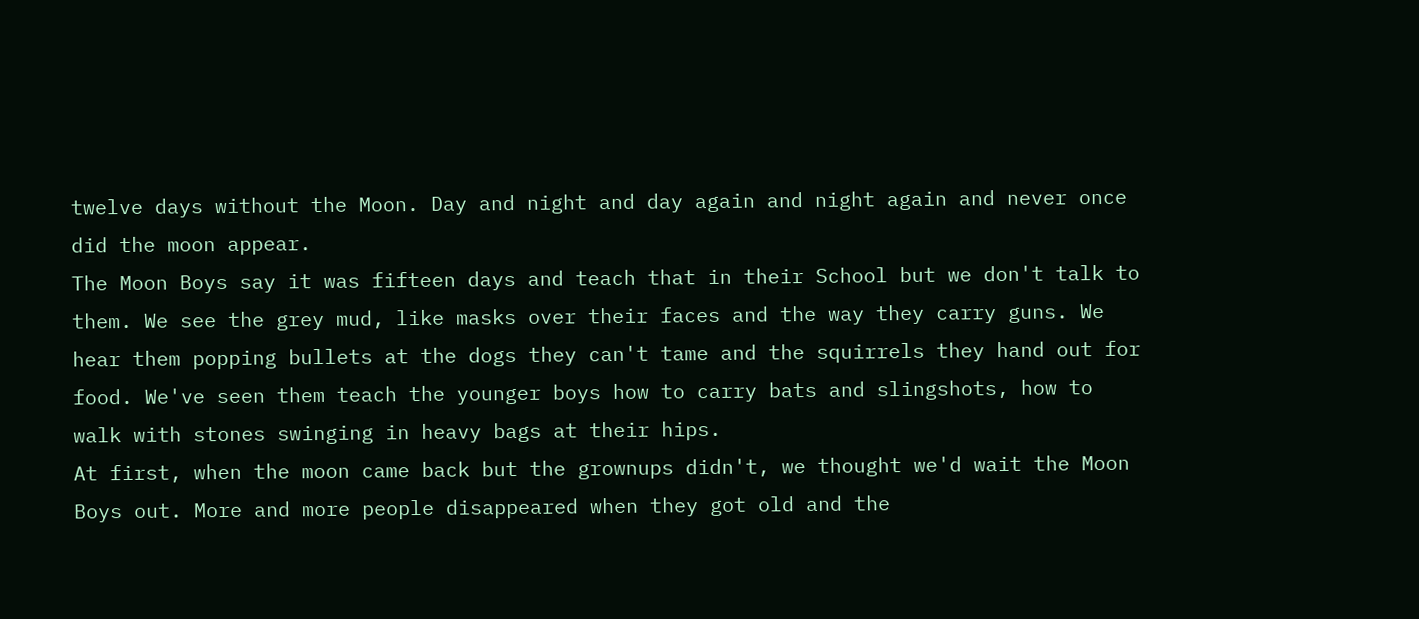twelve days without the Moon. Day and night and day again and night again and never once did the moon appear.
The Moon Boys say it was fifteen days and teach that in their School but we don't talk to them. We see the grey mud, like masks over their faces and the way they carry guns. We hear them popping bullets at the dogs they can't tame and the squirrels they hand out for food. We've seen them teach the younger boys how to carry bats and slingshots, how to walk with stones swinging in heavy bags at their hips.
At first, when the moon came back but the grownups didn't, we thought we'd wait the Moon Boys out. More and more people disappeared when they got old and the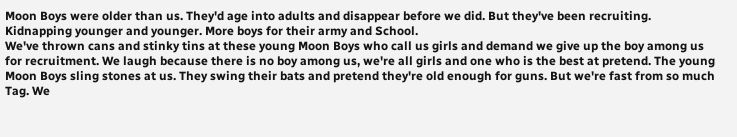Moon Boys were older than us. They'd age into adults and disappear before we did. But they've been recruiting. Kidnapping younger and younger. More boys for their army and School.
We've thrown cans and stinky tins at these young Moon Boys who call us girls and demand we give up the boy among us for recruitment. We laugh because there is no boy among us, we're all girls and one who is the best at pretend. The young Moon Boys sling stones at us. They swing their bats and pretend they're old enough for guns. But we're fast from so much Tag. We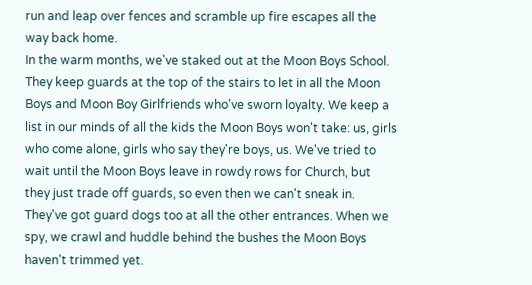run and leap over fences and scramble up fire escapes all the way back home.
In the warm months, we've staked out at the Moon Boys School. They keep guards at the top of the stairs to let in all the Moon Boys and Moon Boy Girlfriends who've sworn loyalty. We keep a list in our minds of all the kids the Moon Boys won't take: us, girls who come alone, girls who say they're boys, us. We've tried to wait until the Moon Boys leave in rowdy rows for Church, but they just trade off guards, so even then we can't sneak in. They've got guard dogs too at all the other entrances. When we spy, we crawl and huddle behind the bushes the Moon Boys haven't trimmed yet.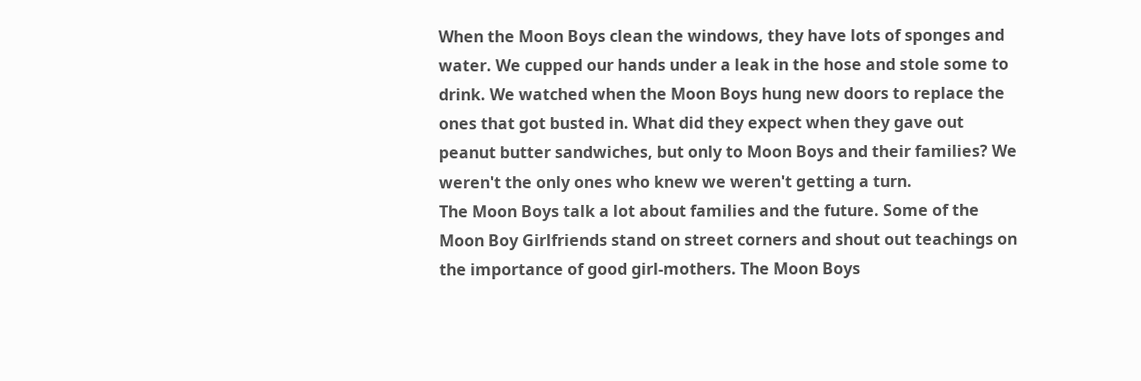When the Moon Boys clean the windows, they have lots of sponges and water. We cupped our hands under a leak in the hose and stole some to drink. We watched when the Moon Boys hung new doors to replace the ones that got busted in. What did they expect when they gave out peanut butter sandwiches, but only to Moon Boys and their families? We weren't the only ones who knew we weren't getting a turn.
The Moon Boys talk a lot about families and the future. Some of the Moon Boy Girlfriends stand on street corners and shout out teachings on the importance of good girl-mothers. The Moon Boys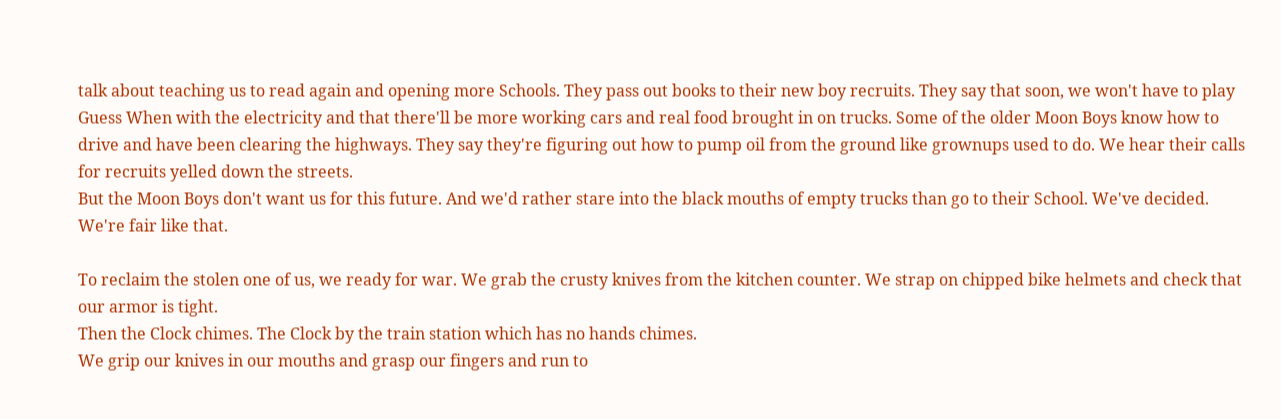talk about teaching us to read again and opening more Schools. They pass out books to their new boy recruits. They say that soon, we won't have to play Guess When with the electricity and that there'll be more working cars and real food brought in on trucks. Some of the older Moon Boys know how to drive and have been clearing the highways. They say they're figuring out how to pump oil from the ground like grownups used to do. We hear their calls for recruits yelled down the streets.
But the Moon Boys don't want us for this future. And we'd rather stare into the black mouths of empty trucks than go to their School. We've decided. We're fair like that.

To reclaim the stolen one of us, we ready for war. We grab the crusty knives from the kitchen counter. We strap on chipped bike helmets and check that our armor is tight.
Then the Clock chimes. The Clock by the train station which has no hands chimes.
We grip our knives in our mouths and grasp our fingers and run to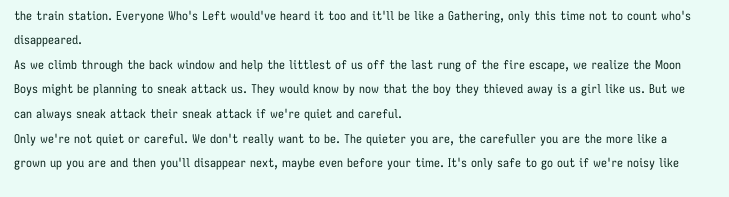the train station. Everyone Who's Left would've heard it too and it'll be like a Gathering, only this time not to count who's disappeared.
As we climb through the back window and help the littlest of us off the last rung of the fire escape, we realize the Moon Boys might be planning to sneak attack us. They would know by now that the boy they thieved away is a girl like us. But we can always sneak attack their sneak attack if we're quiet and careful.
Only we're not quiet or careful. We don't really want to be. The quieter you are, the carefuller you are the more like a grown up you are and then you'll disappear next, maybe even before your time. It's only safe to go out if we're noisy like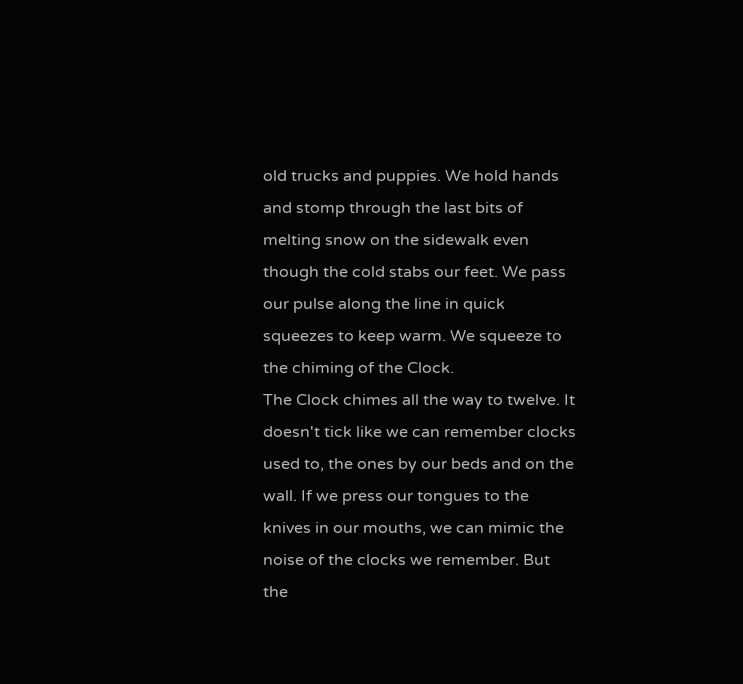old trucks and puppies. We hold hands and stomp through the last bits of melting snow on the sidewalk even though the cold stabs our feet. We pass our pulse along the line in quick squeezes to keep warm. We squeeze to the chiming of the Clock.
The Clock chimes all the way to twelve. It doesn't tick like we can remember clocks used to, the ones by our beds and on the wall. If we press our tongues to the knives in our mouths, we can mimic the noise of the clocks we remember. But the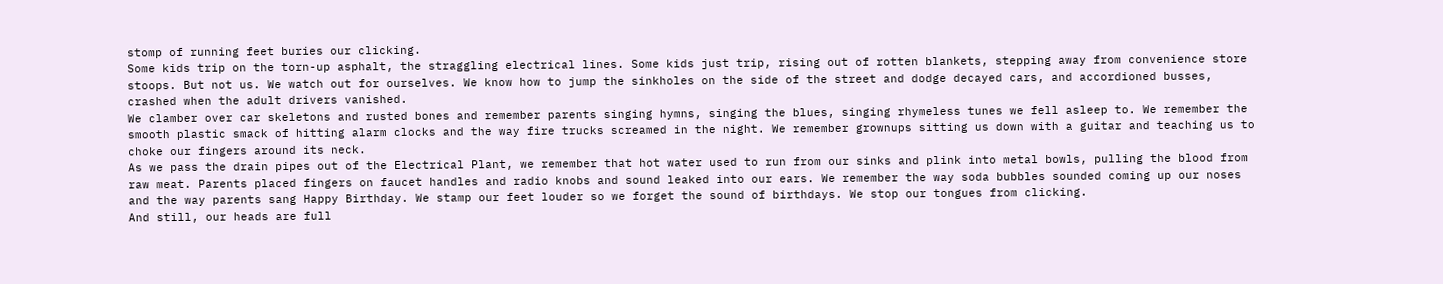stomp of running feet buries our clicking.
Some kids trip on the torn-up asphalt, the straggling electrical lines. Some kids just trip, rising out of rotten blankets, stepping away from convenience store stoops. But not us. We watch out for ourselves. We know how to jump the sinkholes on the side of the street and dodge decayed cars, and accordioned busses, crashed when the adult drivers vanished.
We clamber over car skeletons and rusted bones and remember parents singing hymns, singing the blues, singing rhymeless tunes we fell asleep to. We remember the smooth plastic smack of hitting alarm clocks and the way fire trucks screamed in the night. We remember grownups sitting us down with a guitar and teaching us to choke our fingers around its neck.
As we pass the drain pipes out of the Electrical Plant, we remember that hot water used to run from our sinks and plink into metal bowls, pulling the blood from raw meat. Parents placed fingers on faucet handles and radio knobs and sound leaked into our ears. We remember the way soda bubbles sounded coming up our noses and the way parents sang Happy Birthday. We stamp our feet louder so we forget the sound of birthdays. We stop our tongues from clicking.
And still, our heads are full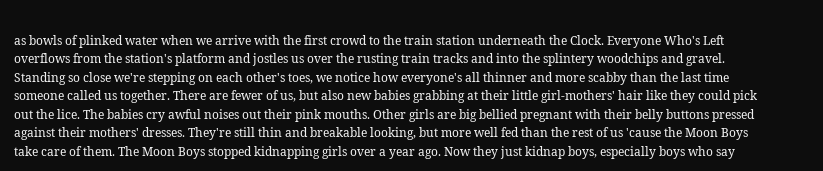as bowls of plinked water when we arrive with the first crowd to the train station underneath the Clock. Everyone Who's Left overflows from the station's platform and jostles us over the rusting train tracks and into the splintery woodchips and gravel.
Standing so close we're stepping on each other's toes, we notice how everyone's all thinner and more scabby than the last time someone called us together. There are fewer of us, but also new babies grabbing at their little girl-mothers' hair like they could pick out the lice. The babies cry awful noises out their pink mouths. Other girls are big bellied pregnant with their belly buttons pressed against their mothers' dresses. They're still thin and breakable looking, but more well fed than the rest of us 'cause the Moon Boys take care of them. The Moon Boys stopped kidnapping girls over a year ago. Now they just kidnap boys, especially boys who say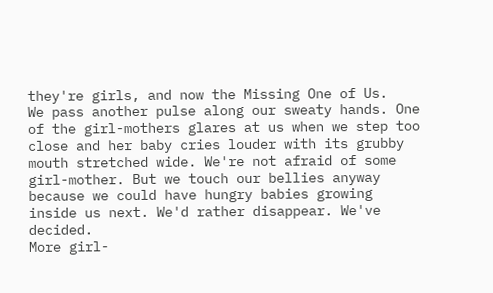they're girls, and now the Missing One of Us.
We pass another pulse along our sweaty hands. One of the girl-mothers glares at us when we step too close and her baby cries louder with its grubby mouth stretched wide. We're not afraid of some girl-mother. But we touch our bellies anyway because we could have hungry babies growing inside us next. We'd rather disappear. We've decided.
More girl-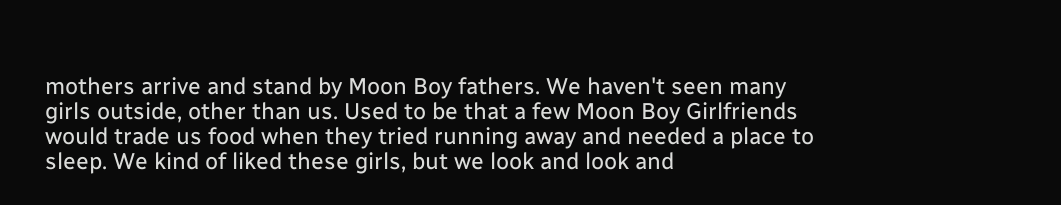mothers arrive and stand by Moon Boy fathers. We haven't seen many girls outside, other than us. Used to be that a few Moon Boy Girlfriends would trade us food when they tried running away and needed a place to sleep. We kind of liked these girls, but we look and look and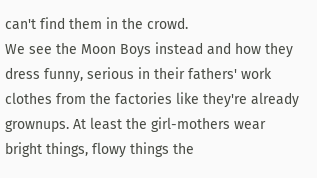can't find them in the crowd.
We see the Moon Boys instead and how they dress funny, serious in their fathers' work clothes from the factories like they're already grownups. At least the girl-mothers wear bright things, flowy things the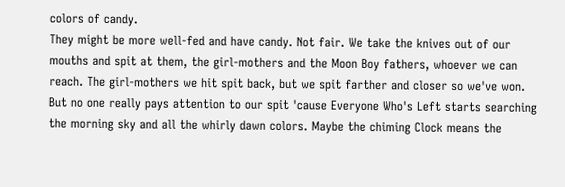colors of candy.
They might be more well-fed and have candy. Not fair. We take the knives out of our mouths and spit at them, the girl-mothers and the Moon Boy fathers, whoever we can reach. The girl-mothers we hit spit back, but we spit farther and closer so we've won.
But no one really pays attention to our spit 'cause Everyone Who's Left starts searching the morning sky and all the whirly dawn colors. Maybe the chiming Clock means the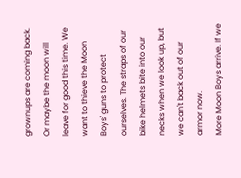grownups are coming back. Or maybe the moon will leave for good this time. We want to thieve the Moon Boys' guns to protect ourselves. The straps of our bike helmets bite into our necks when we look up, but we can't back out of our armor now.
More Moon Boys arrive. If we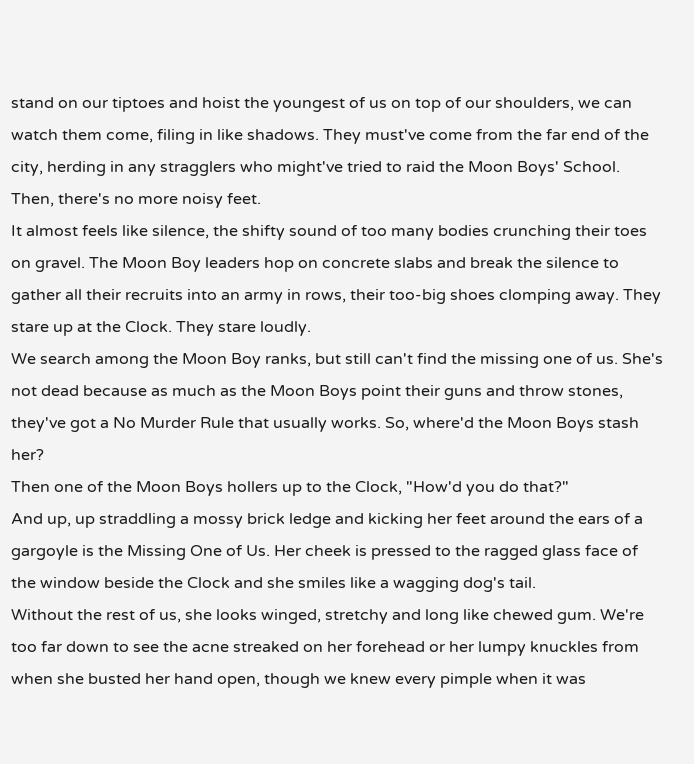stand on our tiptoes and hoist the youngest of us on top of our shoulders, we can watch them come, filing in like shadows. They must've come from the far end of the city, herding in any stragglers who might've tried to raid the Moon Boys' School.
Then, there's no more noisy feet.
It almost feels like silence, the shifty sound of too many bodies crunching their toes on gravel. The Moon Boy leaders hop on concrete slabs and break the silence to gather all their recruits into an army in rows, their too-big shoes clomping away. They stare up at the Clock. They stare loudly.
We search among the Moon Boy ranks, but still can't find the missing one of us. She's not dead because as much as the Moon Boys point their guns and throw stones, they've got a No Murder Rule that usually works. So, where'd the Moon Boys stash her?
Then one of the Moon Boys hollers up to the Clock, "How'd you do that?"
And up, up straddling a mossy brick ledge and kicking her feet around the ears of a gargoyle is the Missing One of Us. Her cheek is pressed to the ragged glass face of the window beside the Clock and she smiles like a wagging dog's tail.
Without the rest of us, she looks winged, stretchy and long like chewed gum. We're too far down to see the acne streaked on her forehead or her lumpy knuckles from when she busted her hand open, though we knew every pimple when it was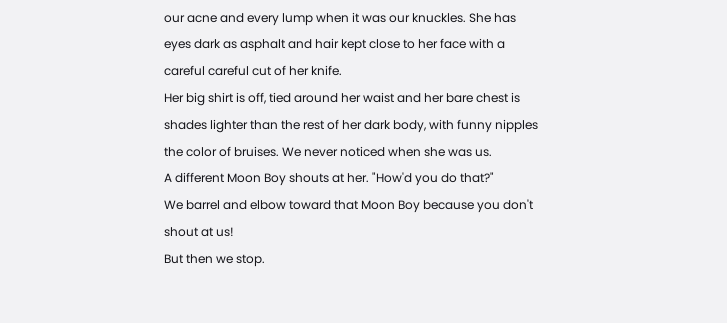our acne and every lump when it was our knuckles. She has eyes dark as asphalt and hair kept close to her face with a careful careful cut of her knife.
Her big shirt is off, tied around her waist and her bare chest is shades lighter than the rest of her dark body, with funny nipples the color of bruises. We never noticed when she was us.
A different Moon Boy shouts at her. "How'd you do that?"
We barrel and elbow toward that Moon Boy because you don't shout at us!
But then we stop.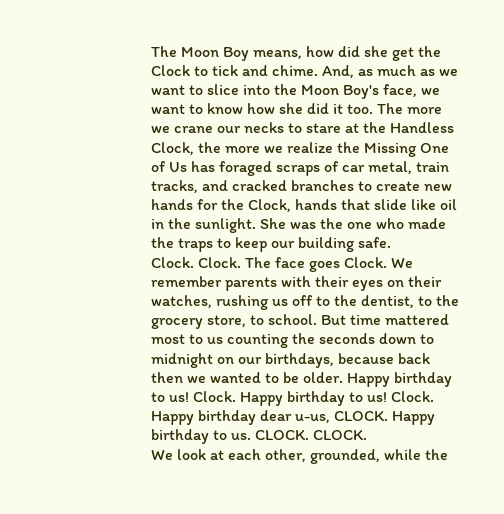The Moon Boy means, how did she get the Clock to tick and chime. And, as much as we want to slice into the Moon Boy's face, we want to know how she did it too. The more we crane our necks to stare at the Handless Clock, the more we realize the Missing One of Us has foraged scraps of car metal, train tracks, and cracked branches to create new hands for the Clock, hands that slide like oil in the sunlight. She was the one who made the traps to keep our building safe.
Clock. Clock. The face goes Clock. We remember parents with their eyes on their watches, rushing us off to the dentist, to the grocery store, to school. But time mattered most to us counting the seconds down to midnight on our birthdays, because back then we wanted to be older. Happy birthday to us! Clock. Happy birthday to us! Clock. Happy birthday dear u-us, CLOCK. Happy birthday to us. CLOCK. CLOCK.
We look at each other, grounded, while the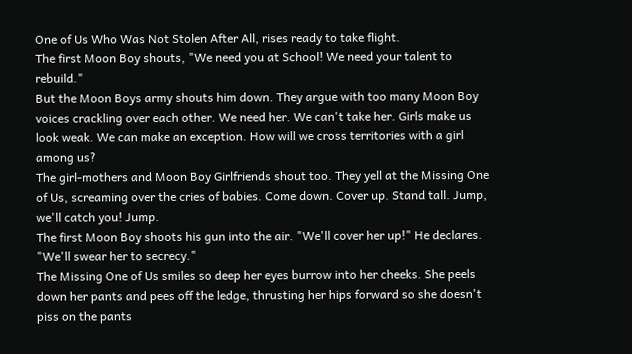One of Us Who Was Not Stolen After All, rises ready to take flight.
The first Moon Boy shouts, "We need you at School! We need your talent to rebuild."
But the Moon Boys army shouts him down. They argue with too many Moon Boy voices crackling over each other. We need her. We can't take her. Girls make us look weak. We can make an exception. How will we cross territories with a girl among us?
The girl-mothers and Moon Boy Girlfriends shout too. They yell at the Missing One of Us, screaming over the cries of babies. Come down. Cover up. Stand tall. Jump, we'll catch you! Jump.
The first Moon Boy shoots his gun into the air. "We'll cover her up!" He declares. "We'll swear her to secrecy."
The Missing One of Us smiles so deep her eyes burrow into her cheeks. She peels down her pants and pees off the ledge, thrusting her hips forward so she doesn't piss on the pants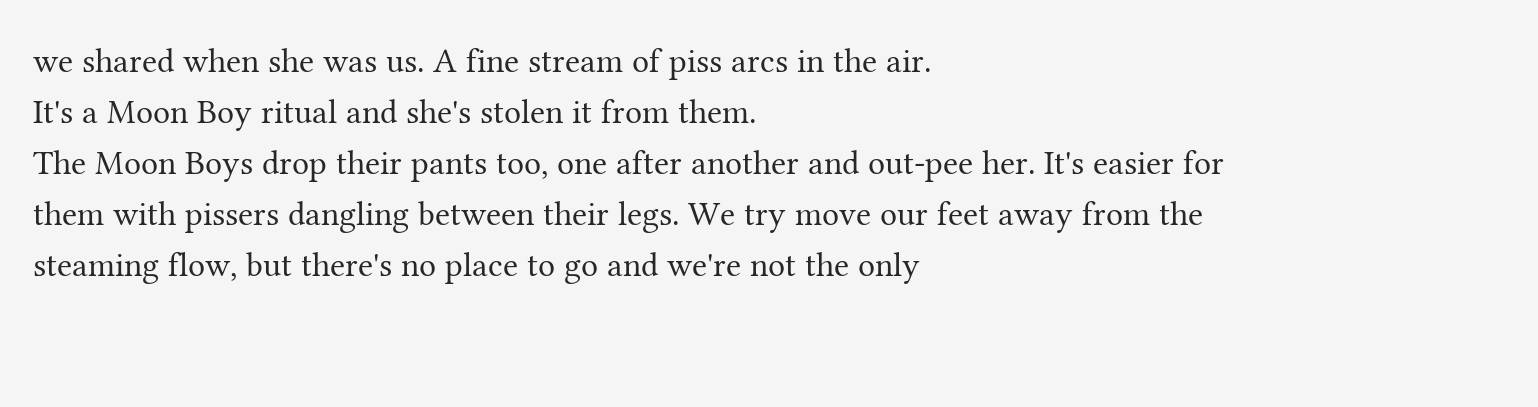we shared when she was us. A fine stream of piss arcs in the air.
It's a Moon Boy ritual and she's stolen it from them.
The Moon Boys drop their pants too, one after another and out-pee her. It's easier for them with pissers dangling between their legs. We try move our feet away from the steaming flow, but there's no place to go and we're not the only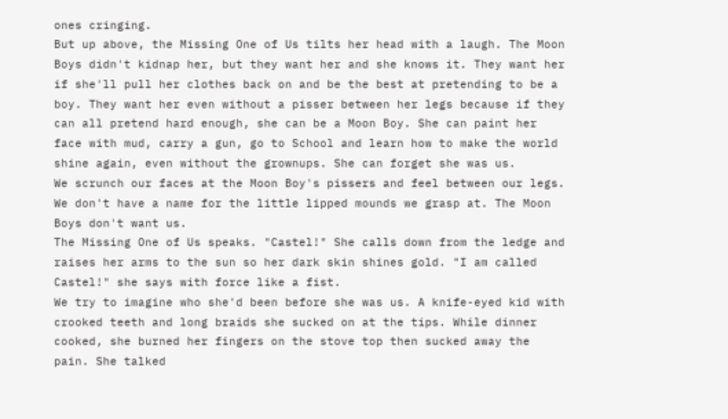ones cringing.
But up above, the Missing One of Us tilts her head with a laugh. The Moon Boys didn't kidnap her, but they want her and she knows it. They want her if she'll pull her clothes back on and be the best at pretending to be a boy. They want her even without a pisser between her legs because if they can all pretend hard enough, she can be a Moon Boy. She can paint her face with mud, carry a gun, go to School and learn how to make the world shine again, even without the grownups. She can forget she was us.
We scrunch our faces at the Moon Boy's pissers and feel between our legs. We don't have a name for the little lipped mounds we grasp at. The Moon Boys don't want us.
The Missing One of Us speaks. "Castel!" She calls down from the ledge and raises her arms to the sun so her dark skin shines gold. "I am called Castel!" she says with force like a fist.
We try to imagine who she'd been before she was us. A knife-eyed kid with crooked teeth and long braids she sucked on at the tips. While dinner cooked, she burned her fingers on the stove top then sucked away the pain. She talked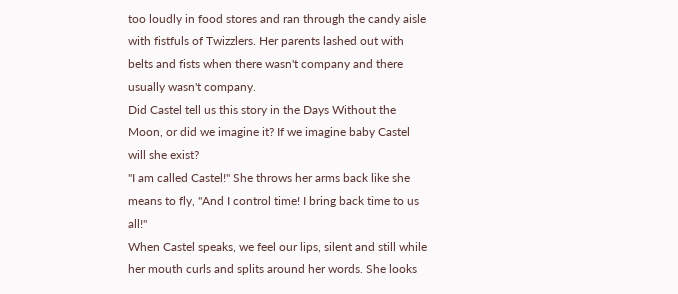too loudly in food stores and ran through the candy aisle with fistfuls of Twizzlers. Her parents lashed out with belts and fists when there wasn't company and there usually wasn't company.
Did Castel tell us this story in the Days Without the Moon, or did we imagine it? If we imagine baby Castel will she exist?
"I am called Castel!" She throws her arms back like she means to fly, "And I control time! I bring back time to us all!"
When Castel speaks, we feel our lips, silent and still while her mouth curls and splits around her words. She looks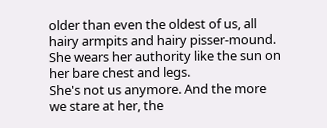older than even the oldest of us, all hairy armpits and hairy pisser-mound. She wears her authority like the sun on her bare chest and legs.
She's not us anymore. And the more we stare at her, the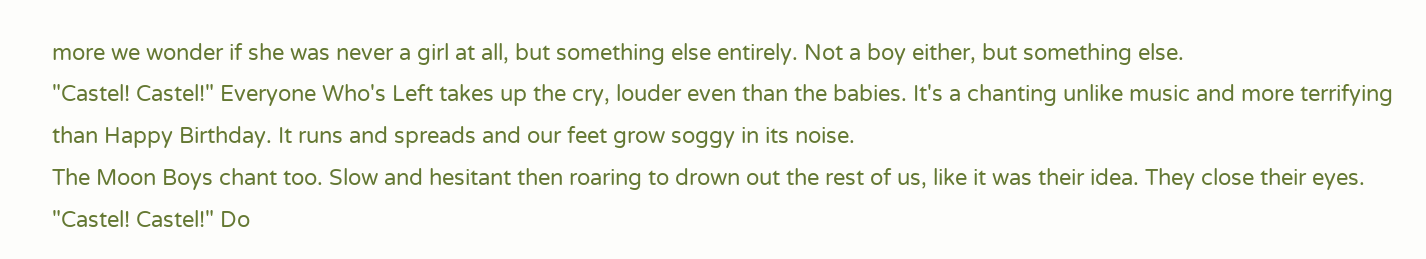more we wonder if she was never a girl at all, but something else entirely. Not a boy either, but something else.
"Castel! Castel!" Everyone Who's Left takes up the cry, louder even than the babies. It's a chanting unlike music and more terrifying than Happy Birthday. It runs and spreads and our feet grow soggy in its noise.
The Moon Boys chant too. Slow and hesitant then roaring to drown out the rest of us, like it was their idea. They close their eyes. "Castel! Castel!" Do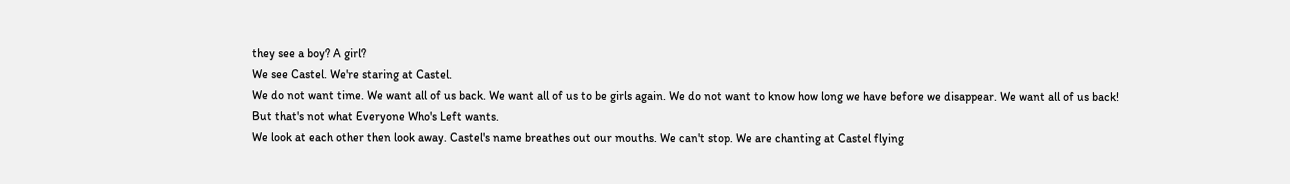they see a boy? A girl?
We see Castel. We're staring at Castel.
We do not want time. We want all of us back. We want all of us to be girls again. We do not want to know how long we have before we disappear. We want all of us back!
But that's not what Everyone Who's Left wants.
We look at each other then look away. Castel's name breathes out our mouths. We can't stop. We are chanting at Castel flying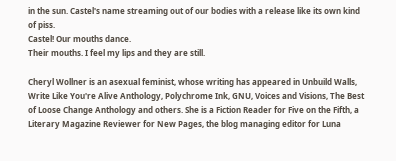in the sun. Castel's name streaming out of our bodies with a release like its own kind of piss.
Castel! Our mouths dance.
Their mouths. I feel my lips and they are still.

Cheryl Wollner is an asexual feminist, whose writing has appeared in Unbuild Walls, Write Like You're Alive Anthology, Polychrome Ink, GNU, Voices and Visions, The Best of Loose Change Anthology and others. She is a Fiction Reader for Five on the Fifth, a Literary Magazine Reviewer for New Pages, the blog managing editor for Luna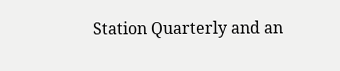Station Quarterly and an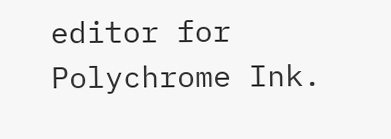editor for Polychrome Ink.